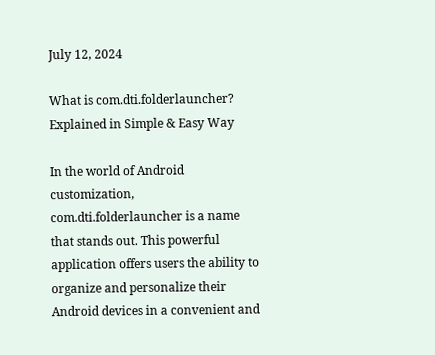July 12, 2024

What is com.dti.folderlauncher? Explained in Simple & Easy Way

In the world of Android customization, com.dti.folderlauncher is a name that stands out. This powerful application offers users the ability to organize and personalize their Android devices in a convenient and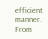efficient manner. From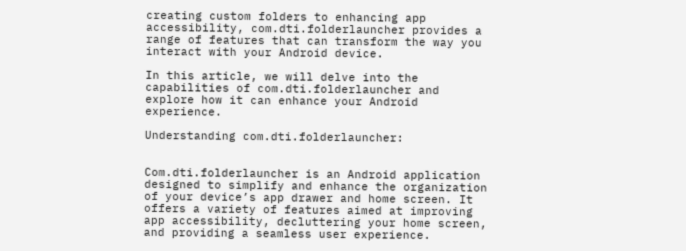creating custom folders to enhancing app accessibility, com.dti.folderlauncher provides a range of features that can transform the way you interact with your Android device.

In this article, we will delve into the capabilities of com.dti.folderlauncher and explore how it can enhance your Android experience.

Understanding com.dti.folderlauncher:


Com.dti.folderlauncher is an Android application designed to simplify and enhance the organization of your device’s app drawer and home screen. It offers a variety of features aimed at improving app accessibility, decluttering your home screen, and providing a seamless user experience.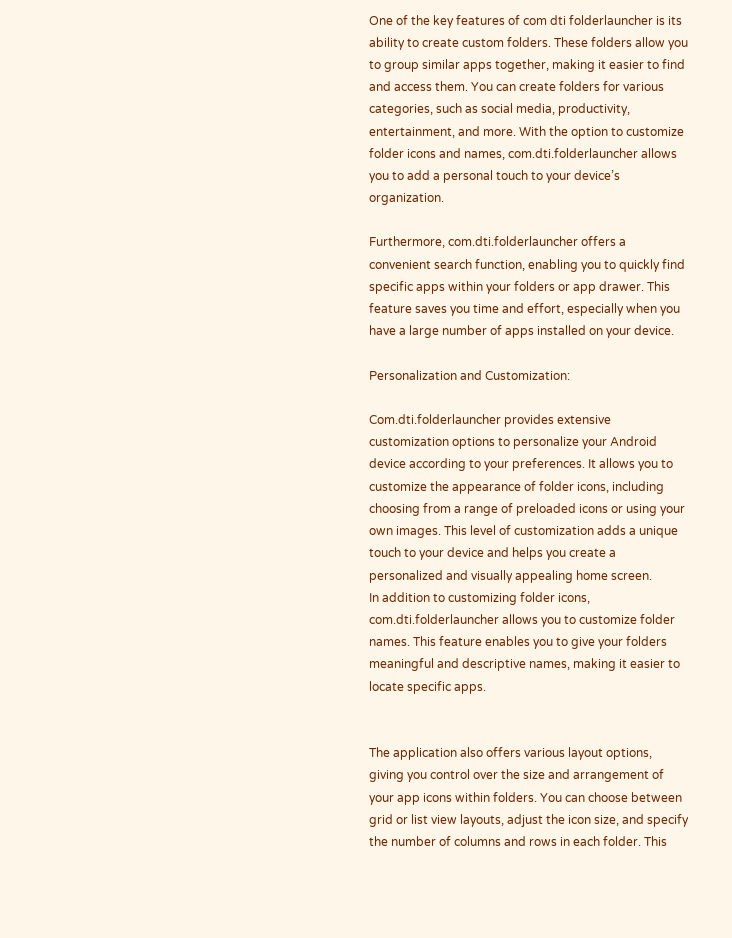One of the key features of com dti folderlauncher is its ability to create custom folders. These folders allow you to group similar apps together, making it easier to find and access them. You can create folders for various categories, such as social media, productivity, entertainment, and more. With the option to customize folder icons and names, com.dti.folderlauncher allows you to add a personal touch to your device’s organization.

Furthermore, com.dti.folderlauncher offers a convenient search function, enabling you to quickly find specific apps within your folders or app drawer. This feature saves you time and effort, especially when you have a large number of apps installed on your device.

Personalization and Customization:

Com.dti.folderlauncher provides extensive customization options to personalize your Android device according to your preferences. It allows you to customize the appearance of folder icons, including choosing from a range of preloaded icons or using your own images. This level of customization adds a unique touch to your device and helps you create a personalized and visually appealing home screen.
In addition to customizing folder icons, com.dti.folderlauncher allows you to customize folder names. This feature enables you to give your folders meaningful and descriptive names, making it easier to locate specific apps.


The application also offers various layout options, giving you control over the size and arrangement of your app icons within folders. You can choose between grid or list view layouts, adjust the icon size, and specify the number of columns and rows in each folder. This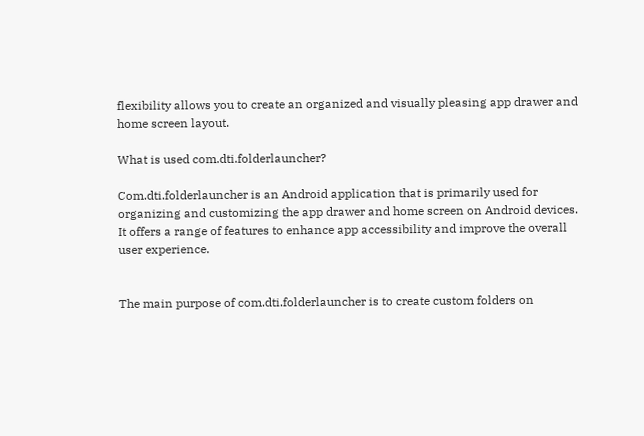flexibility allows you to create an organized and visually pleasing app drawer and home screen layout.

What is used com.dti.folderlauncher?

Com.dti.folderlauncher is an Android application that is primarily used for organizing and customizing the app drawer and home screen on Android devices. It offers a range of features to enhance app accessibility and improve the overall user experience.


The main purpose of com.dti.folderlauncher is to create custom folders on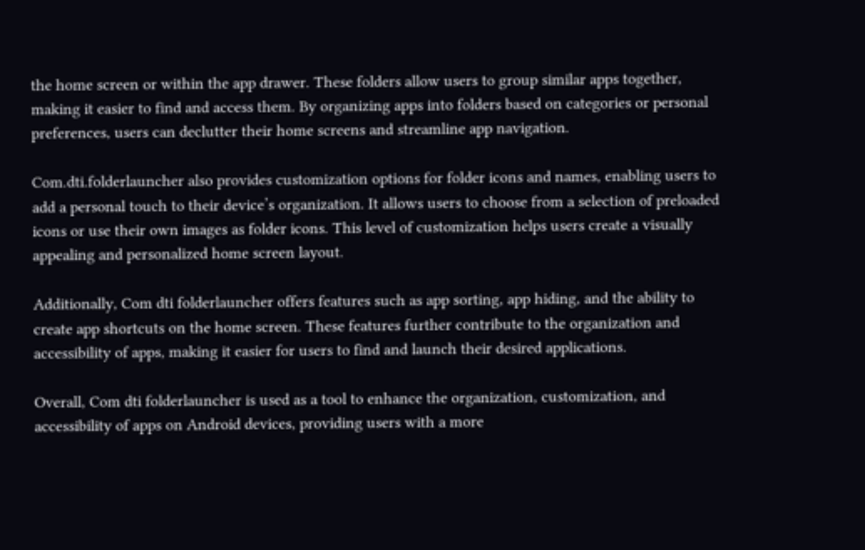the home screen or within the app drawer. These folders allow users to group similar apps together, making it easier to find and access them. By organizing apps into folders based on categories or personal preferences, users can declutter their home screens and streamline app navigation.

Com.dti.folderlauncher also provides customization options for folder icons and names, enabling users to add a personal touch to their device’s organization. It allows users to choose from a selection of preloaded icons or use their own images as folder icons. This level of customization helps users create a visually appealing and personalized home screen layout.

Additionally, Com dti folderlauncher offers features such as app sorting, app hiding, and the ability to create app shortcuts on the home screen. These features further contribute to the organization and accessibility of apps, making it easier for users to find and launch their desired applications.

Overall, Com dti folderlauncher is used as a tool to enhance the organization, customization, and accessibility of apps on Android devices, providing users with a more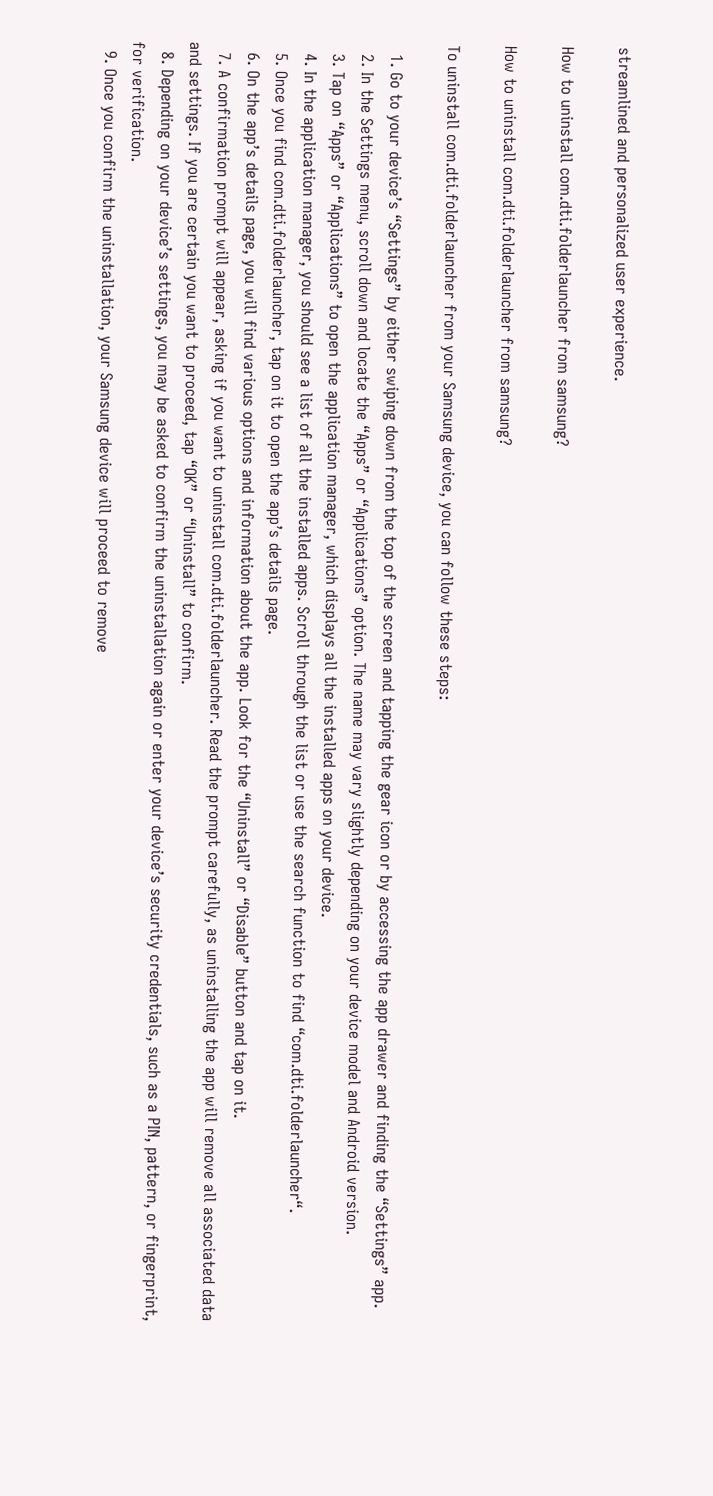streamlined and personalized user experience.

How to uninstall com.dti.folderlauncher from samsung?

How to uninstall com.dti.folderlauncher from samsung?

To uninstall com.dti.folderlauncher from your Samsung device, you can follow these steps:

  1. Go to your device’s “Settings” by either swiping down from the top of the screen and tapping the gear icon or by accessing the app drawer and finding the “Settings” app.
  2. In the Settings menu, scroll down and locate the “Apps” or “Applications” option. The name may vary slightly depending on your device model and Android version.
  3. Tap on “Apps” or “Applications” to open the application manager, which displays all the installed apps on your device.
  4. In the application manager, you should see a list of all the installed apps. Scroll through the list or use the search function to find “com.dti.folderlauncher“.
  5. Once you find com.dti.folderlauncher, tap on it to open the app’s details page.
  6. On the app’s details page, you will find various options and information about the app. Look for the “Uninstall” or “Disable” button and tap on it.
  7. A confirmation prompt will appear, asking if you want to uninstall com.dti.folderlauncher. Read the prompt carefully, as uninstalling the app will remove all associated data and settings. If you are certain you want to proceed, tap “OK” or “Uninstall” to confirm.
  8. Depending on your device’s settings, you may be asked to confirm the uninstallation again or enter your device’s security credentials, such as a PIN, pattern, or fingerprint, for verification.
  9. Once you confirm the uninstallation, your Samsung device will proceed to remove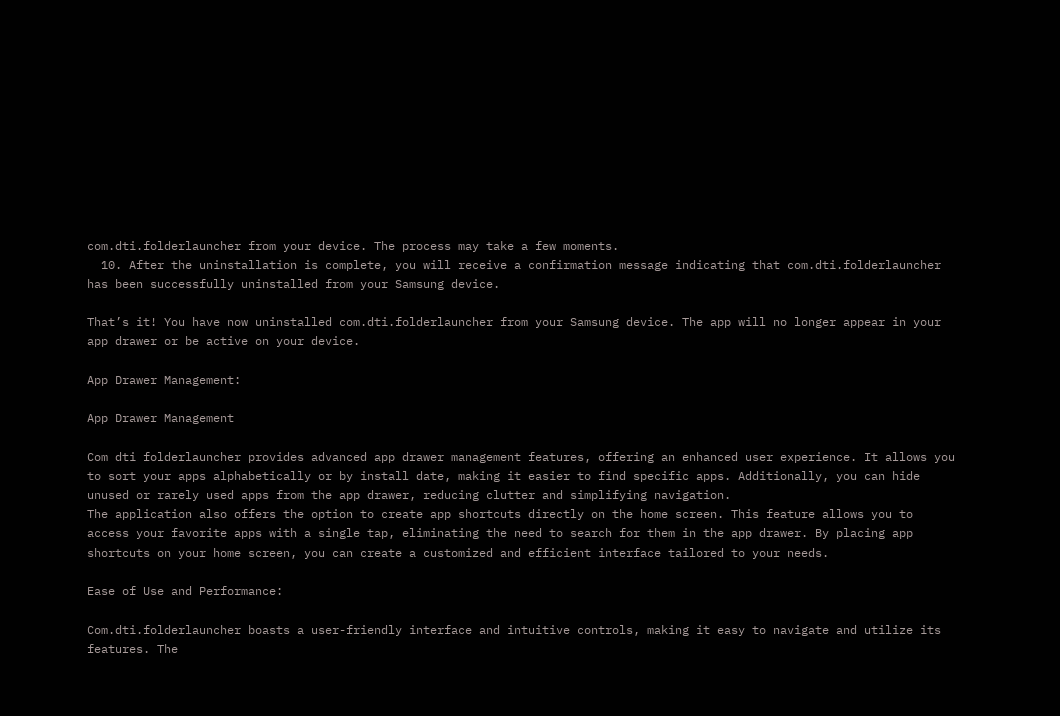com.dti.folderlauncher from your device. The process may take a few moments.
  10. After the uninstallation is complete, you will receive a confirmation message indicating that com.dti.folderlauncher has been successfully uninstalled from your Samsung device.

That’s it! You have now uninstalled com.dti.folderlauncher from your Samsung device. The app will no longer appear in your app drawer or be active on your device.

App Drawer Management:

App Drawer Management

Com dti folderlauncher provides advanced app drawer management features, offering an enhanced user experience. It allows you to sort your apps alphabetically or by install date, making it easier to find specific apps. Additionally, you can hide unused or rarely used apps from the app drawer, reducing clutter and simplifying navigation.
The application also offers the option to create app shortcuts directly on the home screen. This feature allows you to access your favorite apps with a single tap, eliminating the need to search for them in the app drawer. By placing app shortcuts on your home screen, you can create a customized and efficient interface tailored to your needs.

Ease of Use and Performance:

Com.dti.folderlauncher boasts a user-friendly interface and intuitive controls, making it easy to navigate and utilize its features. The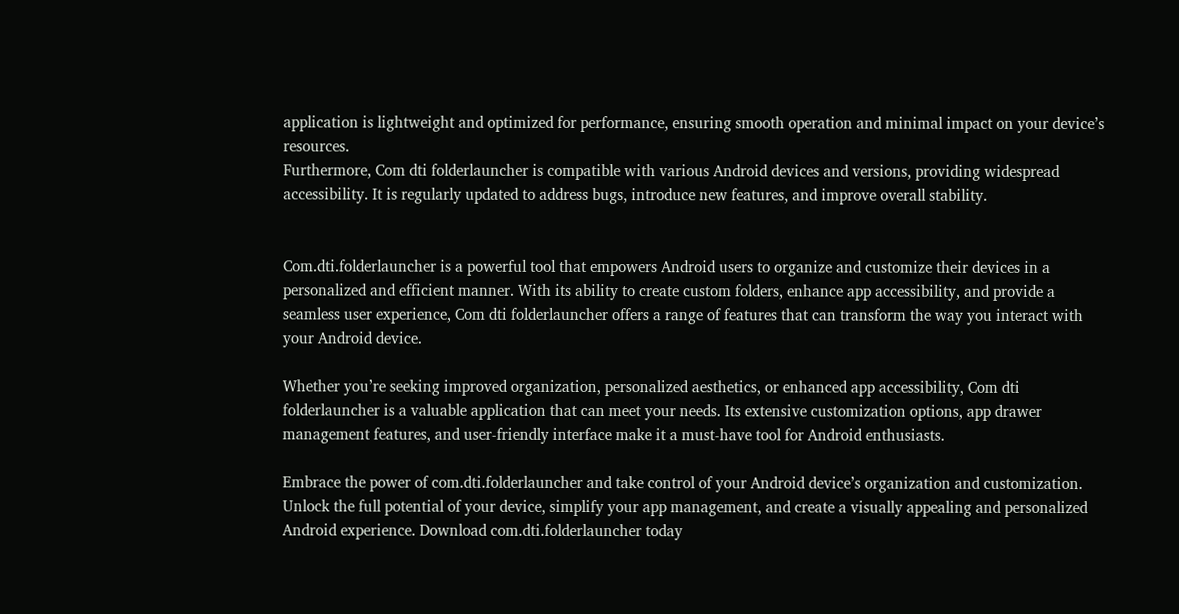application is lightweight and optimized for performance, ensuring smooth operation and minimal impact on your device’s resources.
Furthermore, Com dti folderlauncher is compatible with various Android devices and versions, providing widespread accessibility. It is regularly updated to address bugs, introduce new features, and improve overall stability.


Com.dti.folderlauncher is a powerful tool that empowers Android users to organize and customize their devices in a personalized and efficient manner. With its ability to create custom folders, enhance app accessibility, and provide a seamless user experience, Com dti folderlauncher offers a range of features that can transform the way you interact with your Android device.

Whether you’re seeking improved organization, personalized aesthetics, or enhanced app accessibility, Com dti folderlauncher is a valuable application that can meet your needs. Its extensive customization options, app drawer management features, and user-friendly interface make it a must-have tool for Android enthusiasts.

Embrace the power of com.dti.folderlauncher and take control of your Android device’s organization and customization. Unlock the full potential of your device, simplify your app management, and create a visually appealing and personalized Android experience. Download com.dti.folderlauncher today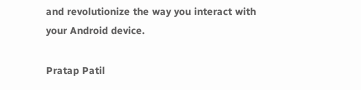and revolutionize the way you interact with your Android device.

Pratap Patil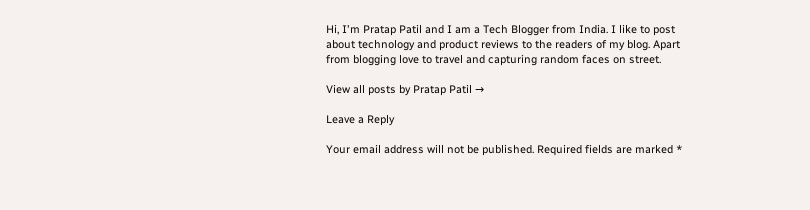Hi, I'm Pratap Patil and I am a Tech Blogger from India. I like to post about technology and product reviews to the readers of my blog. Apart from blogging love to travel and capturing random faces on street.

View all posts by Pratap Patil →

Leave a Reply

Your email address will not be published. Required fields are marked *